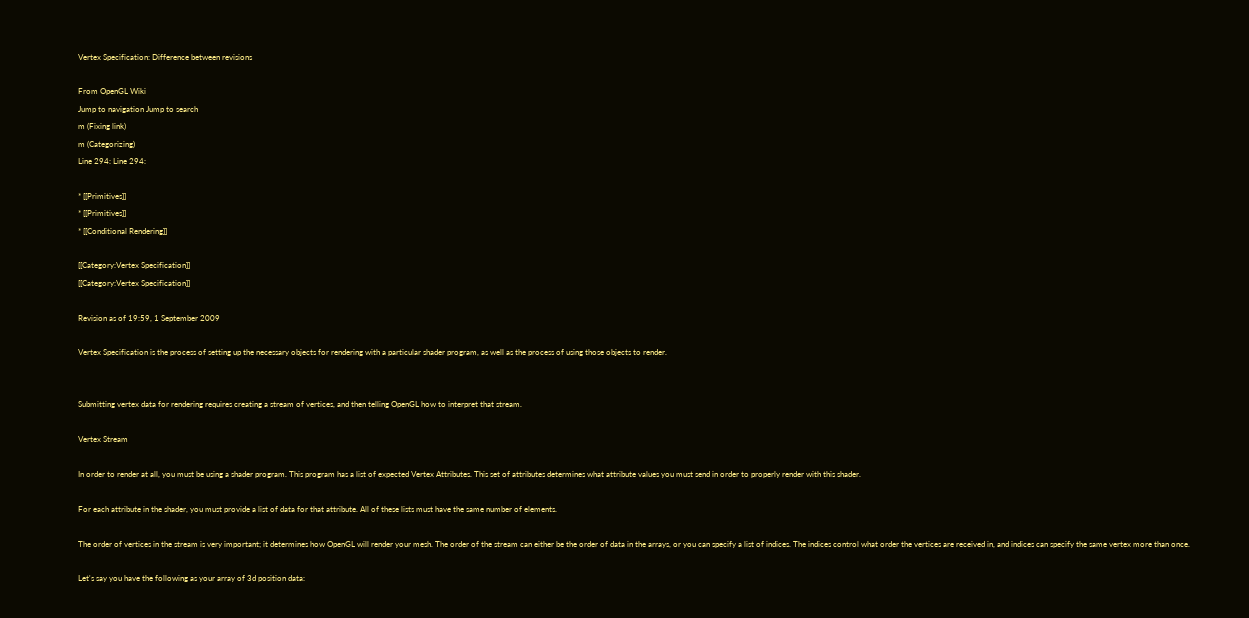Vertex Specification: Difference between revisions

From OpenGL Wiki
Jump to navigation Jump to search
m (Fixing link)
m (Categorizing)
Line 294: Line 294:

* [[Primitives]]
* [[Primitives]]
* [[Conditional Rendering]]

[[Category:Vertex Specification]]
[[Category:Vertex Specification]]

Revision as of 19:59, 1 September 2009

Vertex Specification is the process of setting up the necessary objects for rendering with a particular shader program, as well as the process of using those objects to render.


Submitting vertex data for rendering requires creating a stream of vertices, and then telling OpenGL how to interpret that stream.

Vertex Stream

In order to render at all, you must be using a shader program. This program has a list of expected Vertex Attributes. This set of attributes determines what attribute values you must send in order to properly render with this shader.

For each attribute in the shader, you must provide a list of data for that attribute. All of these lists must have the same number of elements.

The order of vertices in the stream is very important; it determines how OpenGL will render your mesh. The order of the stream can either be the order of data in the arrays, or you can specify a list of indices. The indices control what order the vertices are received in, and indices can specify the same vertex more than once.

Let's say you have the following as your array of 3d position data: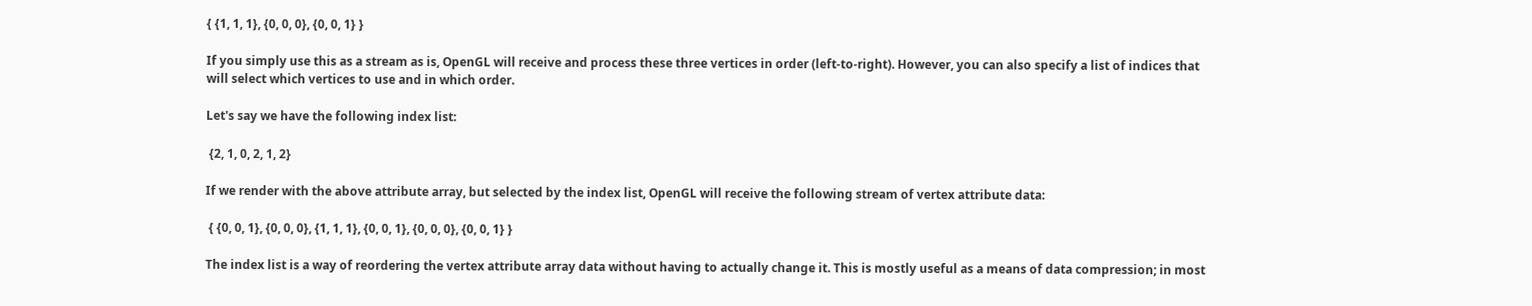{ {1, 1, 1}, {0, 0, 0}, {0, 0, 1} }

If you simply use this as a stream as is, OpenGL will receive and process these three vertices in order (left-to-right). However, you can also specify a list of indices that will select which vertices to use and in which order.

Let's say we have the following index list:

 {2, 1, 0, 2, 1, 2}

If we render with the above attribute array, but selected by the index list, OpenGL will receive the following stream of vertex attribute data:

 { {0, 0, 1}, {0, 0, 0}, {1, 1, 1}, {0, 0, 1}, {0, 0, 0}, {0, 0, 1} }

The index list is a way of reordering the vertex attribute array data without having to actually change it. This is mostly useful as a means of data compression; in most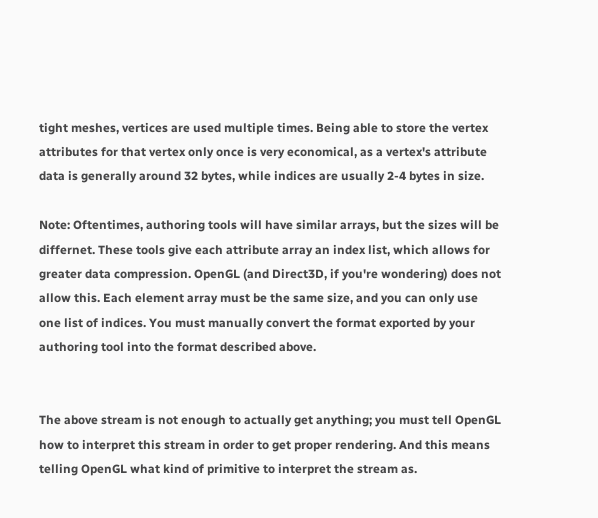tight meshes, vertices are used multiple times. Being able to store the vertex attributes for that vertex only once is very economical, as a vertex's attribute data is generally around 32 bytes, while indices are usually 2-4 bytes in size.

Note: Oftentimes, authoring tools will have similar arrays, but the sizes will be differnet. These tools give each attribute array an index list, which allows for greater data compression. OpenGL (and Direct3D, if you're wondering) does not allow this. Each element array must be the same size, and you can only use one list of indices. You must manually convert the format exported by your authoring tool into the format described above.


The above stream is not enough to actually get anything; you must tell OpenGL how to interpret this stream in order to get proper rendering. And this means telling OpenGL what kind of primitive to interpret the stream as.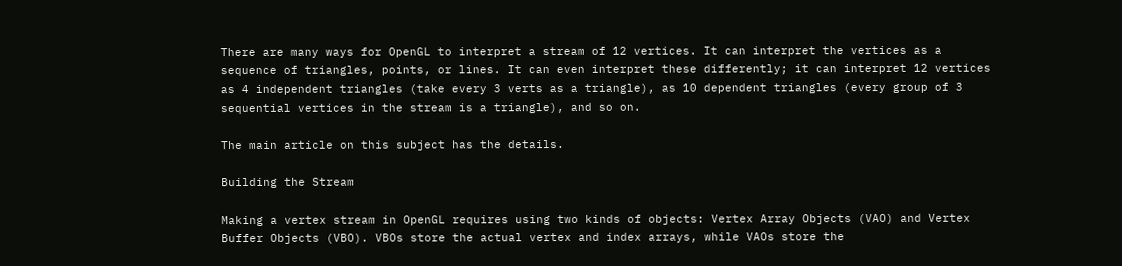There are many ways for OpenGL to interpret a stream of 12 vertices. It can interpret the vertices as a sequence of triangles, points, or lines. It can even interpret these differently; it can interpret 12 vertices as 4 independent triangles (take every 3 verts as a triangle), as 10 dependent triangles (every group of 3 sequential vertices in the stream is a triangle), and so on.

The main article on this subject has the details.

Building the Stream

Making a vertex stream in OpenGL requires using two kinds of objects: Vertex Array Objects (VAO) and Vertex Buffer Objects (VBO). VBOs store the actual vertex and index arrays, while VAOs store the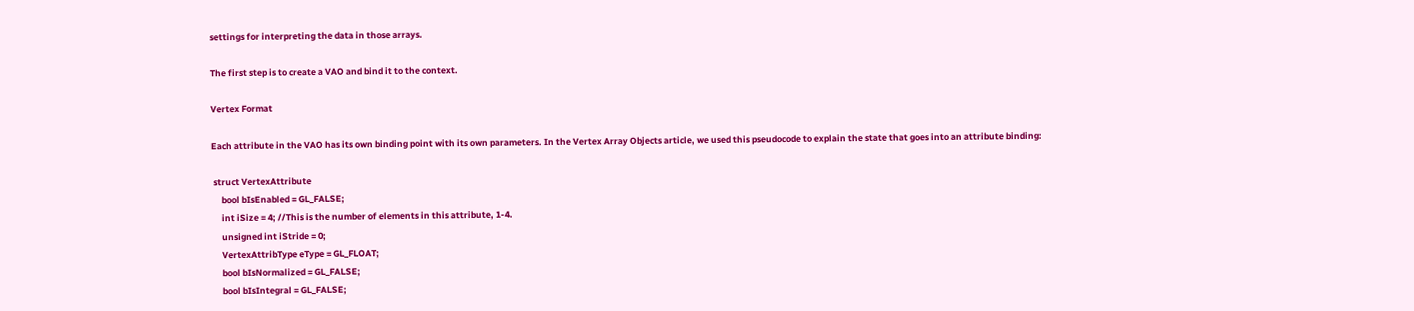settings for interpreting the data in those arrays.

The first step is to create a VAO and bind it to the context.

Vertex Format

Each attribute in the VAO has its own binding point with its own parameters. In the Vertex Array Objects article, we used this pseudocode to explain the state that goes into an attribute binding:

 struct VertexAttribute
     bool bIsEnabled = GL_FALSE;
     int iSize = 4; //This is the number of elements in this attribute, 1-4.
     unsigned int iStride = 0;
     VertexAttribType eType = GL_FLOAT;
     bool bIsNormalized = GL_FALSE;
     bool bIsIntegral = GL_FALSE;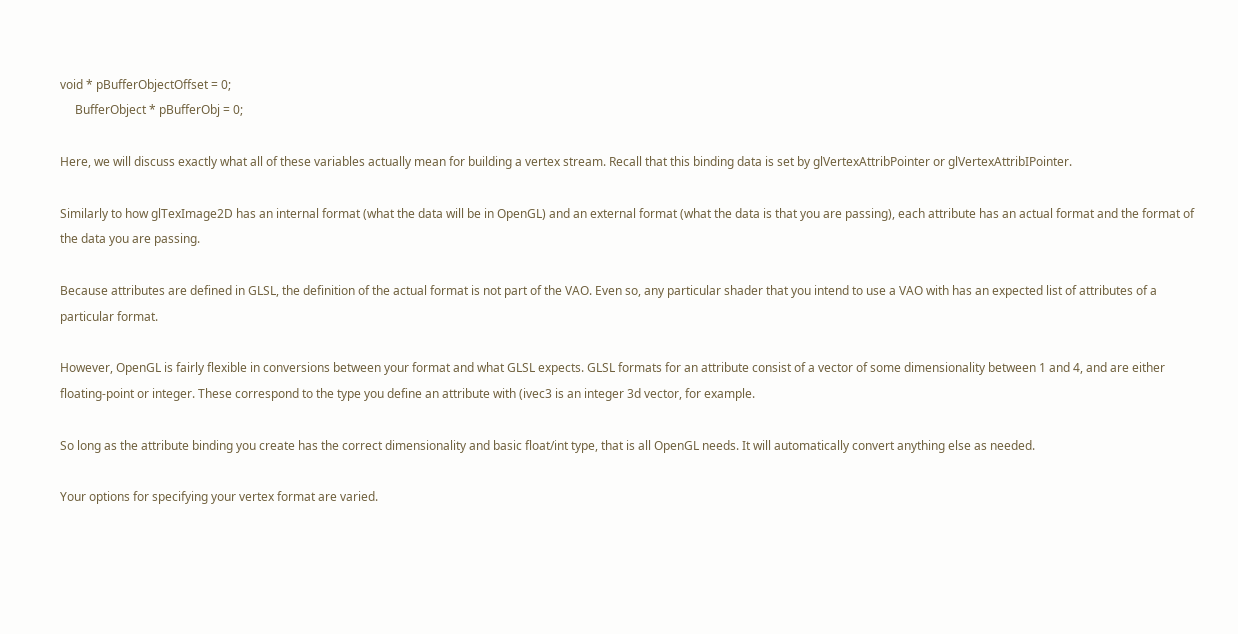void * pBufferObjectOffset = 0;
     BufferObject * pBufferObj = 0;

Here, we will discuss exactly what all of these variables actually mean for building a vertex stream. Recall that this binding data is set by glVertexAttribPointer or glVertexAttribIPointer.

Similarly to how glTexImage2D has an internal format (what the data will be in OpenGL) and an external format (what the data is that you are passing), each attribute has an actual format and the format of the data you are passing.

Because attributes are defined in GLSL, the definition of the actual format is not part of the VAO. Even so, any particular shader that you intend to use a VAO with has an expected list of attributes of a particular format.

However, OpenGL is fairly flexible in conversions between your format and what GLSL expects. GLSL formats for an attribute consist of a vector of some dimensionality between 1 and 4, and are either floating-point or integer. These correspond to the type you define an attribute with (ivec3 is an integer 3d vector, for example.

So long as the attribute binding you create has the correct dimensionality and basic float/int type, that is all OpenGL needs. It will automatically convert anything else as needed.

Your options for specifying your vertex format are varied.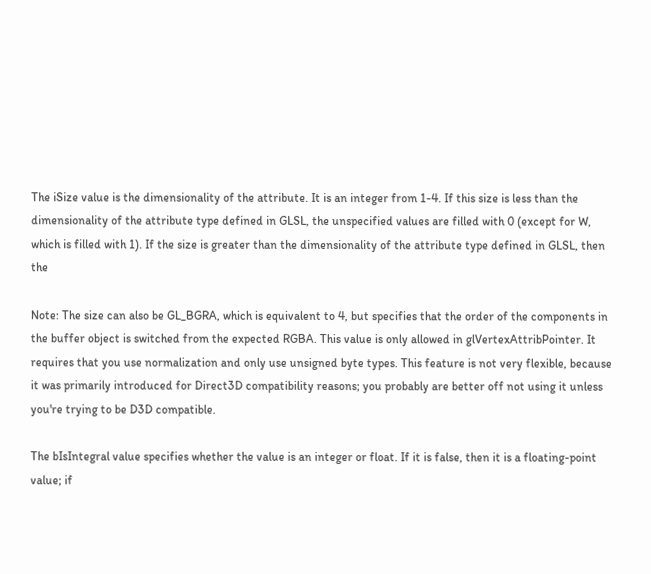The iSize value is the dimensionality of the attribute. It is an integer from 1-4. If this size is less than the dimensionality of the attribute type defined in GLSL, the unspecified values are filled with 0 (except for W, which is filled with 1). If the size is greater than the dimensionality of the attribute type defined in GLSL, then the

Note: The size can also be GL_BGRA, which is equivalent to 4, but specifies that the order of the components in the buffer object is switched from the expected RGBA. This value is only allowed in glVertexAttribPointer. It requires that you use normalization and only use unsigned byte types. This feature is not very flexible, because it was primarily introduced for Direct3D compatibility reasons; you probably are better off not using it unless you're trying to be D3D compatible.

The bIsIntegral value specifies whether the value is an integer or float. If it is false, then it is a floating-point value; if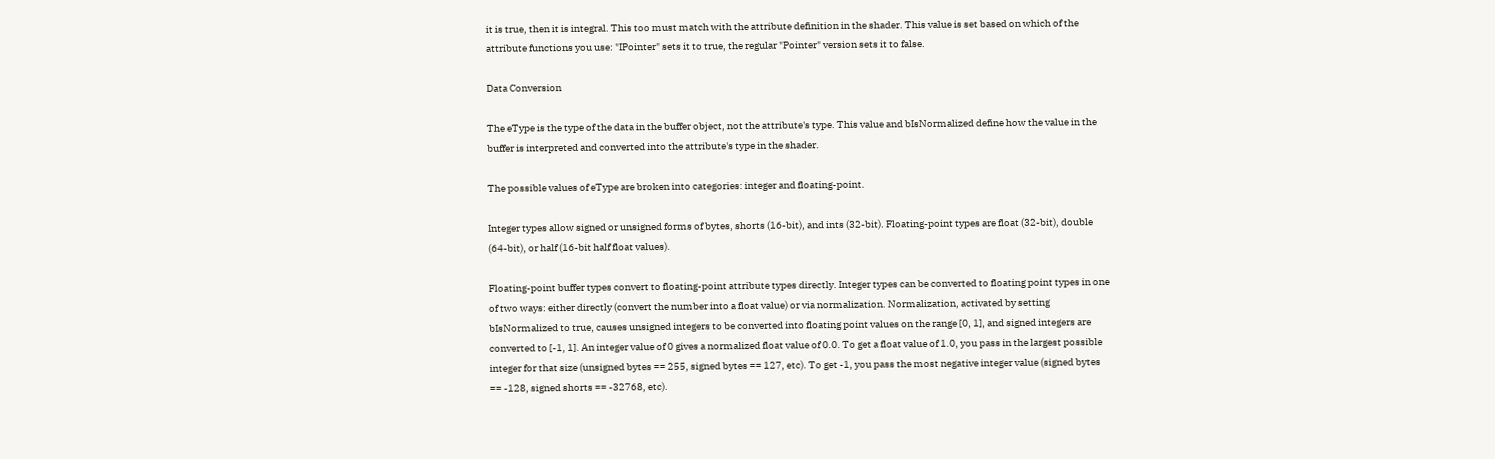it is true, then it is integral. This too must match with the attribute definition in the shader. This value is set based on which of the attribute functions you use: "IPointer" sets it to true, the regular "Pointer" version sets it to false.

Data Conversion

The eType is the type of the data in the buffer object, not the attribute's type. This value and bIsNormalized define how the value in the buffer is interpreted and converted into the attribute's type in the shader.

The possible values of eType are broken into categories: integer and floating-point.

Integer types allow signed or unsigned forms of bytes, shorts (16-bit), and ints (32-bit). Floating-point types are float (32-bit), double (64-bit), or half (16-bit half float values).

Floating-point buffer types convert to floating-point attribute types directly. Integer types can be converted to floating point types in one of two ways: either directly (convert the number into a float value) or via normalization. Normalization, activated by setting bIsNormalized to true, causes unsigned integers to be converted into floating point values on the range [0, 1], and signed integers are converted to [-1, 1]. An integer value of 0 gives a normalized float value of 0.0. To get a float value of 1.0, you pass in the largest possible integer for that size (unsigned bytes == 255, signed bytes == 127, etc). To get -1, you pass the most negative integer value (signed bytes == -128, signed shorts == -32768, etc).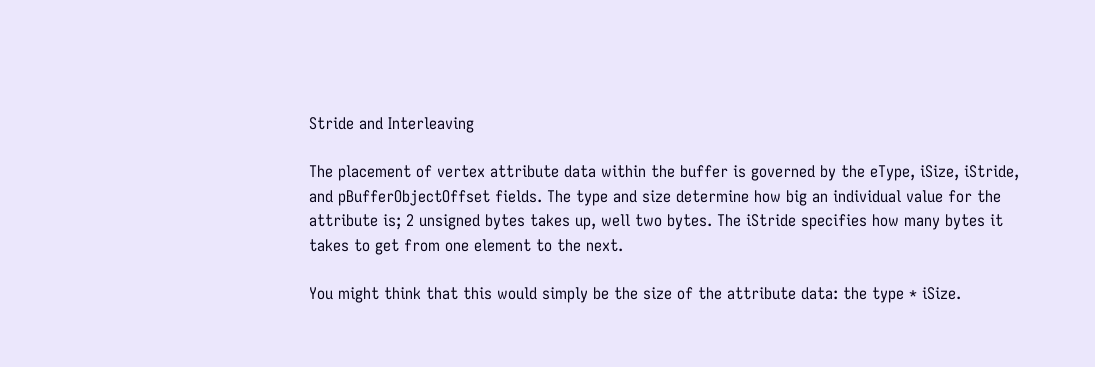Stride and Interleaving

The placement of vertex attribute data within the buffer is governed by the eType, iSize, iStride, and pBufferObjectOffset fields. The type and size determine how big an individual value for the attribute is; 2 unsigned bytes takes up, well two bytes. The iStride specifies how many bytes it takes to get from one element to the next.

You might think that this would simply be the size of the attribute data: the type * iSize.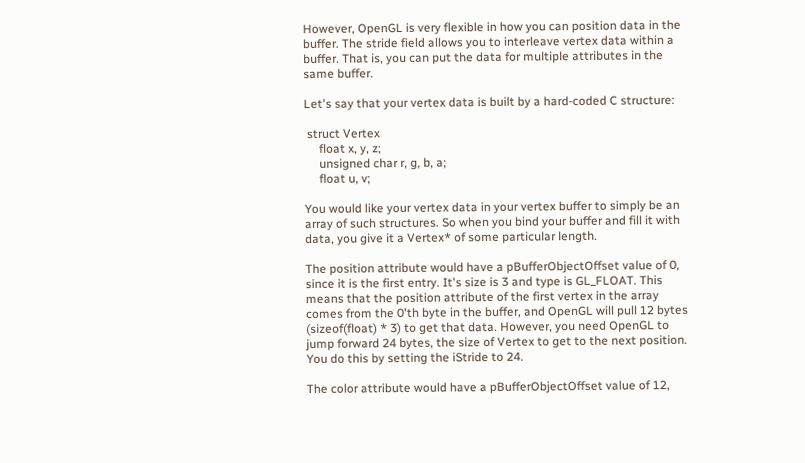However, OpenGL is very flexible in how you can position data in the buffer. The stride field allows you to interleave vertex data within a buffer. That is, you can put the data for multiple attributes in the same buffer.

Let's say that your vertex data is built by a hard-coded C structure:

 struct Vertex
     float x, y, z;
     unsigned char r, g, b, a;
     float u, v;

You would like your vertex data in your vertex buffer to simply be an array of such structures. So when you bind your buffer and fill it with data, you give it a Vertex* of some particular length.

The position attribute would have a pBufferObjectOffset value of 0, since it is the first entry. It's size is 3 and type is GL_FLOAT. This means that the position attribute of the first vertex in the array comes from the 0'th byte in the buffer, and OpenGL will pull 12 bytes (sizeof(float) * 3) to get that data. However, you need OpenGL to jump forward 24 bytes, the size of Vertex to get to the next position. You do this by setting the iStride to 24.

The color attribute would have a pBufferObjectOffset value of 12,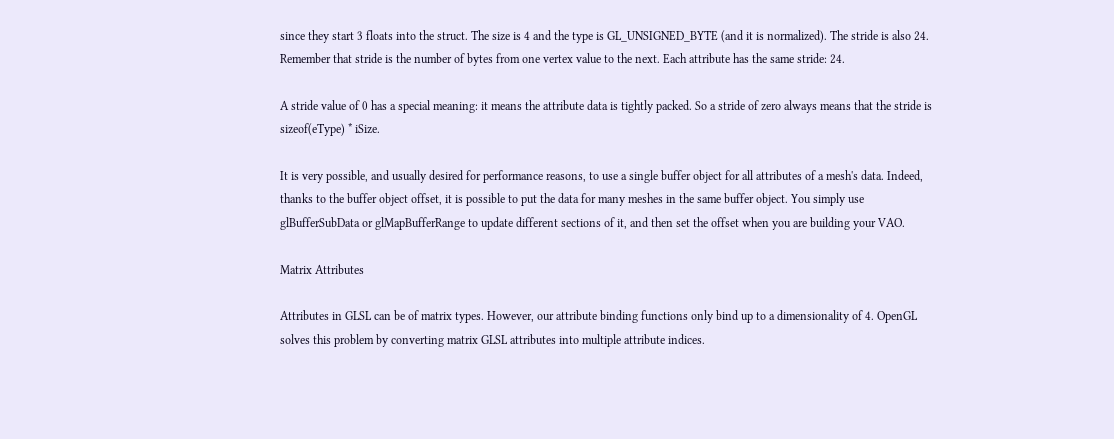since they start 3 floats into the struct. The size is 4 and the type is GL_UNSIGNED_BYTE (and it is normalized). The stride is also 24. Remember that stride is the number of bytes from one vertex value to the next. Each attribute has the same stride: 24.

A stride value of 0 has a special meaning: it means the attribute data is tightly packed. So a stride of zero always means that the stride is sizeof(eType) * iSize.

It is very possible, and usually desired for performance reasons, to use a single buffer object for all attributes of a mesh's data. Indeed, thanks to the buffer object offset, it is possible to put the data for many meshes in the same buffer object. You simply use glBufferSubData or glMapBufferRange to update different sections of it, and then set the offset when you are building your VAO.

Matrix Attributes

Attributes in GLSL can be of matrix types. However, our attribute binding functions only bind up to a dimensionality of 4. OpenGL solves this problem by converting matrix GLSL attributes into multiple attribute indices.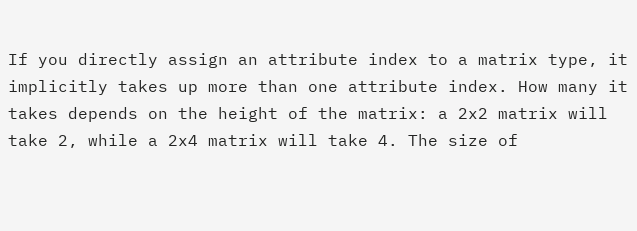If you directly assign an attribute index to a matrix type, it implicitly takes up more than one attribute index. How many it takes depends on the height of the matrix: a 2x2 matrix will take 2, while a 2x4 matrix will take 4. The size of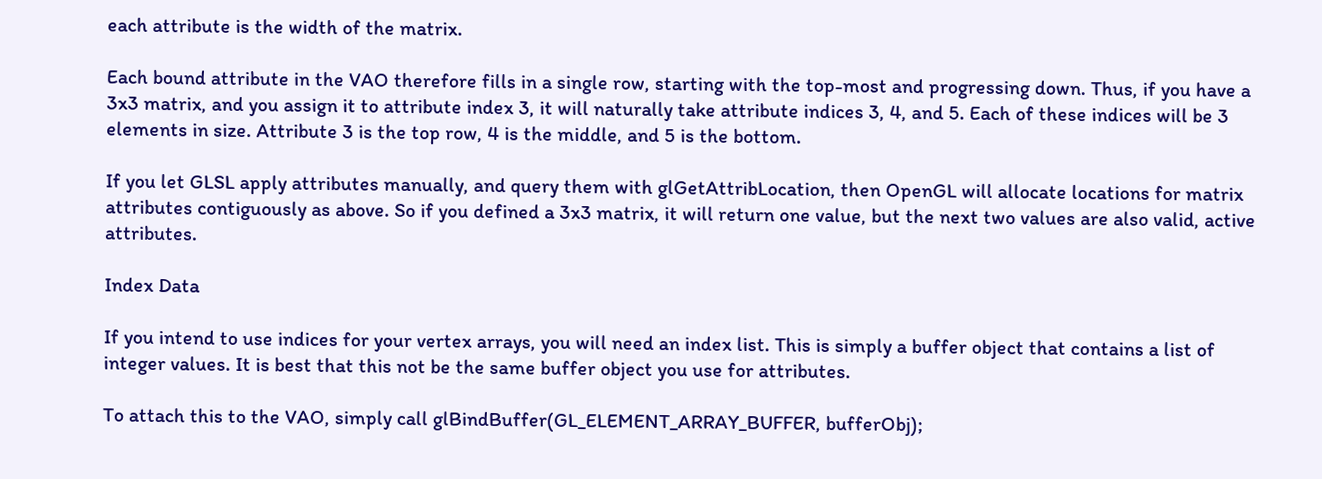each attribute is the width of the matrix.

Each bound attribute in the VAO therefore fills in a single row, starting with the top-most and progressing down. Thus, if you have a 3x3 matrix, and you assign it to attribute index 3, it will naturally take attribute indices 3, 4, and 5. Each of these indices will be 3 elements in size. Attribute 3 is the top row, 4 is the middle, and 5 is the bottom.

If you let GLSL apply attributes manually, and query them with glGetAttribLocation, then OpenGL will allocate locations for matrix attributes contiguously as above. So if you defined a 3x3 matrix, it will return one value, but the next two values are also valid, active attributes.

Index Data

If you intend to use indices for your vertex arrays, you will need an index list. This is simply a buffer object that contains a list of integer values. It is best that this not be the same buffer object you use for attributes.

To attach this to the VAO, simply call glBindBuffer(GL_ELEMENT_ARRAY_BUFFER, bufferObj);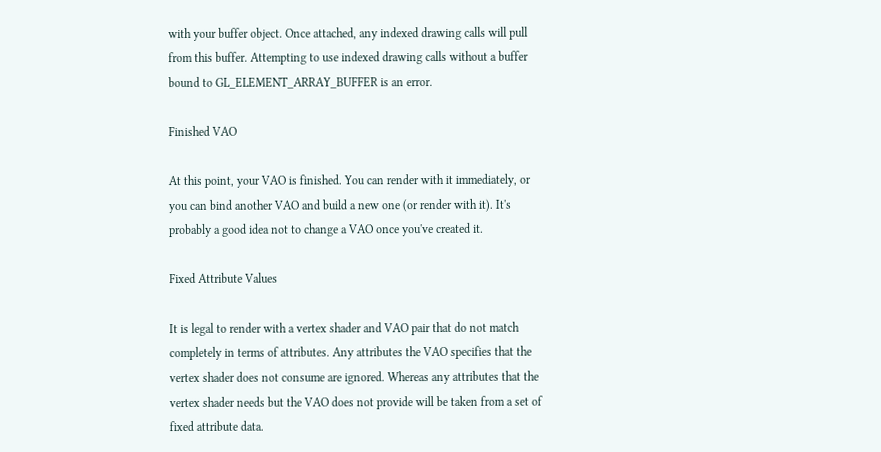with your buffer object. Once attached, any indexed drawing calls will pull from this buffer. Attempting to use indexed drawing calls without a buffer bound to GL_ELEMENT_ARRAY_BUFFER is an error.

Finished VAO

At this point, your VAO is finished. You can render with it immediately, or you can bind another VAO and build a new one (or render with it). It's probably a good idea not to change a VAO once you've created it.

Fixed Attribute Values

It is legal to render with a vertex shader and VAO pair that do not match completely in terms of attributes. Any attributes the VAO specifies that the vertex shader does not consume are ignored. Whereas any attributes that the vertex shader needs but the VAO does not provide will be taken from a set of fixed attribute data.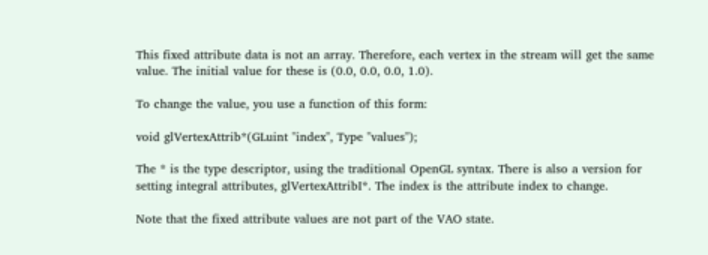This fixed attribute data is not an array. Therefore, each vertex in the stream will get the same value. The initial value for these is (0.0, 0.0, 0.0, 1.0).

To change the value, you use a function of this form:

void glVertexAttrib*(GLuint ''index'', Type ''values'');

The * is the type descriptor, using the traditional OpenGL syntax. There is also a version for setting integral attributes, glVertexAttribI*. The index is the attribute index to change.

Note that the fixed attribute values are not part of the VAO state.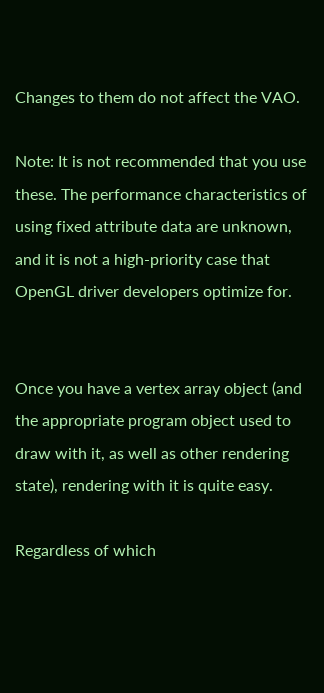Changes to them do not affect the VAO.

Note: It is not recommended that you use these. The performance characteristics of using fixed attribute data are unknown, and it is not a high-priority case that OpenGL driver developers optimize for.


Once you have a vertex array object (and the appropriate program object used to draw with it, as well as other rendering state), rendering with it is quite easy.

Regardless of which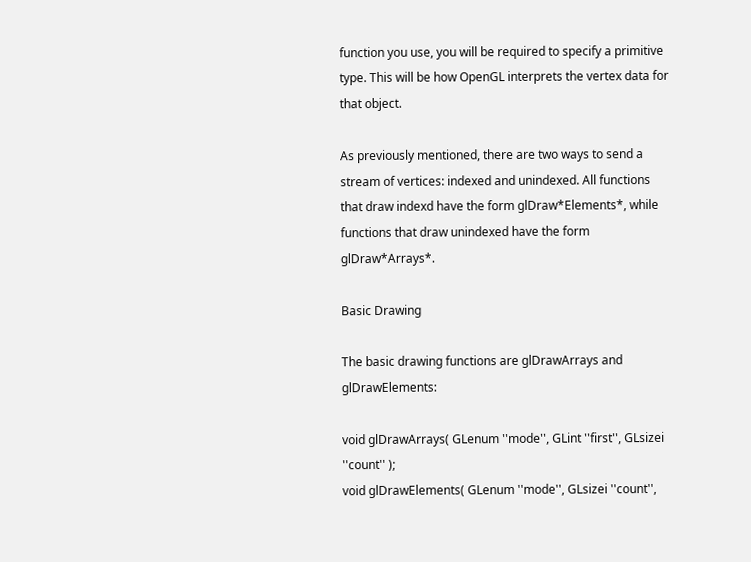function you use, you will be required to specify a primitive type. This will be how OpenGL interprets the vertex data for that object.

As previously mentioned, there are two ways to send a stream of vertices: indexed and unindexed. All functions that draw indexd have the form glDraw*Elements*, while functions that draw unindexed have the form glDraw*Arrays*.

Basic Drawing

The basic drawing functions are glDrawArrays and glDrawElements:

void glDrawArrays( GLenum ''mode'', GLint ''first'', GLsizei ''count'' );
void glDrawElements( GLenum ''mode'', GLsizei ''count'',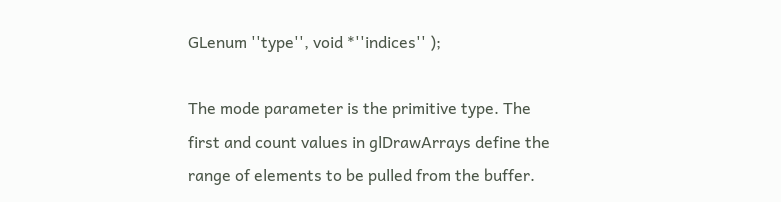GLenum ''type'', void *''indices'' );

The mode parameter is the primitive type. The first and count values in glDrawArrays define the range of elements to be pulled from the buffer.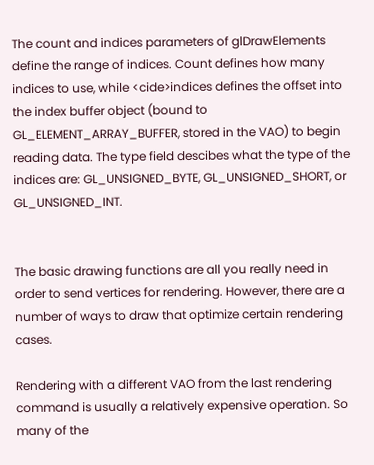The count and indices parameters of glDrawElements define the range of indices. Count defines how many indices to use, while <cide>indices defines the offset into the index buffer object (bound to GL_ELEMENT_ARRAY_BUFFER, stored in the VAO) to begin reading data. The type field descibes what the type of the indices are: GL_UNSIGNED_BYTE, GL_UNSIGNED_SHORT, or GL_UNSIGNED_INT.


The basic drawing functions are all you really need in order to send vertices for rendering. However, there are a number of ways to draw that optimize certain rendering cases.

Rendering with a different VAO from the last rendering command is usually a relatively expensive operation. So many of the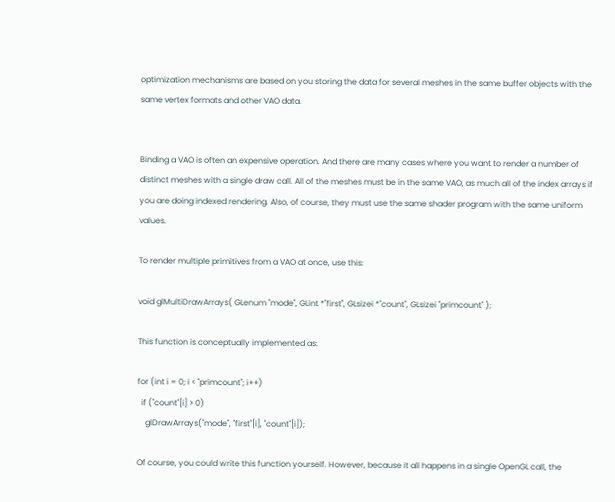optimization mechanisms are based on you storing the data for several meshes in the same buffer objects with the same vertex formats and other VAO data.


Binding a VAO is often an expensive operation. And there are many cases where you want to render a number of distinct meshes with a single draw call. All of the meshes must be in the same VAO, as much all of the index arrays if you are doing indexed rendering. Also, of course, they must use the same shader program with the same uniform values.

To render multiple primitives from a VAO at once, use this:

void glMultiDrawArrays( GLenum ''mode'', GLint *''first'', GLsizei *''count'', GLsizei ''primcount'' );

This function is conceptually implemented as:

for (int i = 0; i < ''primcount''; i++)
  if (''count''[i] > 0)
    glDrawArrays(''mode'', ''first''[i], ''count''[i]);

Of course, you could write this function yourself. However, because it all happens in a single OpenGL call, the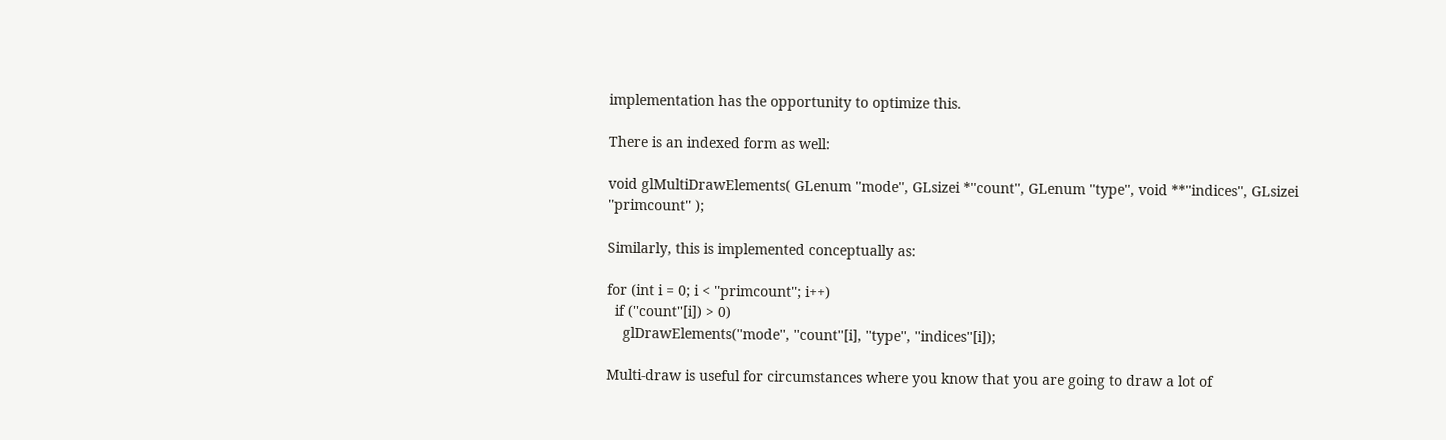implementation has the opportunity to optimize this.

There is an indexed form as well:

void glMultiDrawElements( GLenum ''mode'', GLsizei *''count'', GLenum ''type'', void **''indices'', GLsizei ''primcount'' );

Similarly, this is implemented conceptually as:

for (int i = 0; i < ''primcount''; i++)
  if (''count''[i]) > 0)
    glDrawElements(''mode'', ''count''[i], ''type'', ''indices''[i]);

Multi-draw is useful for circumstances where you know that you are going to draw a lot of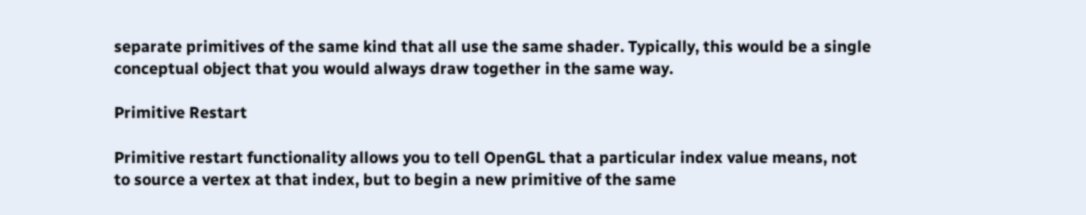separate primitives of the same kind that all use the same shader. Typically, this would be a single conceptual object that you would always draw together in the same way.

Primitive Restart

Primitive restart functionality allows you to tell OpenGL that a particular index value means, not to source a vertex at that index, but to begin a new primitive of the same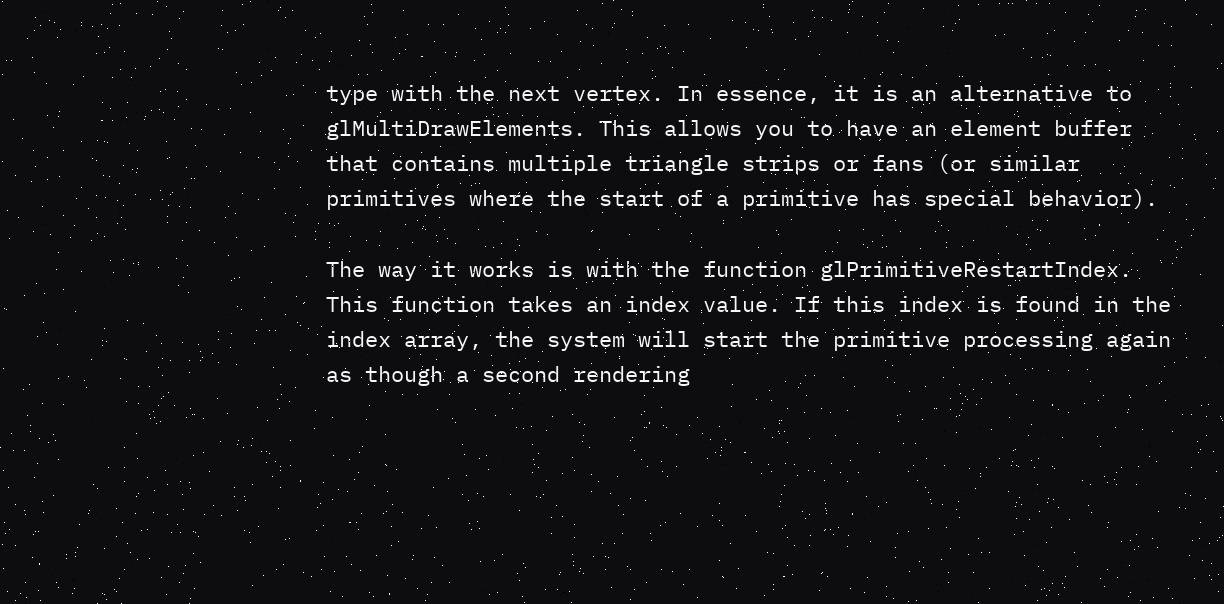type with the next vertex. In essence, it is an alternative to glMultiDrawElements. This allows you to have an element buffer that contains multiple triangle strips or fans (or similar primitives where the start of a primitive has special behavior).

The way it works is with the function glPrimitiveRestartIndex. This function takes an index value. If this index is found in the index array, the system will start the primitive processing again as though a second rendering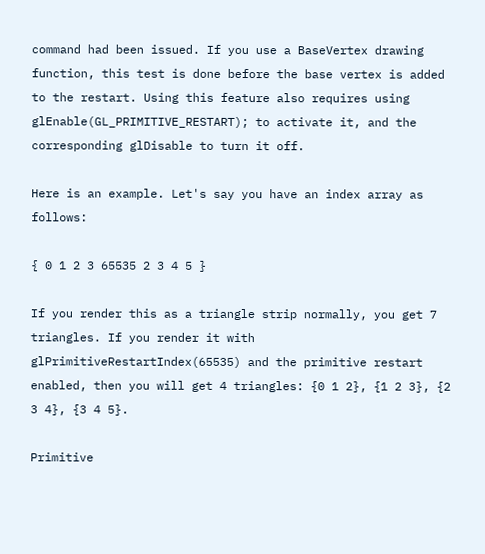command had been issued. If you use a BaseVertex drawing function, this test is done before the base vertex is added to the restart. Using this feature also requires using glEnable(GL_PRIMITIVE_RESTART); to activate it, and the corresponding glDisable to turn it off.

Here is an example. Let's say you have an index array as follows:

{ 0 1 2 3 65535 2 3 4 5 }

If you render this as a triangle strip normally, you get 7 triangles. If you render it with glPrimitiveRestartIndex(65535) and the primitive restart enabled, then you will get 4 triangles: {0 1 2}, {1 2 3}, {2 3 4}, {3 4 5}.

Primitive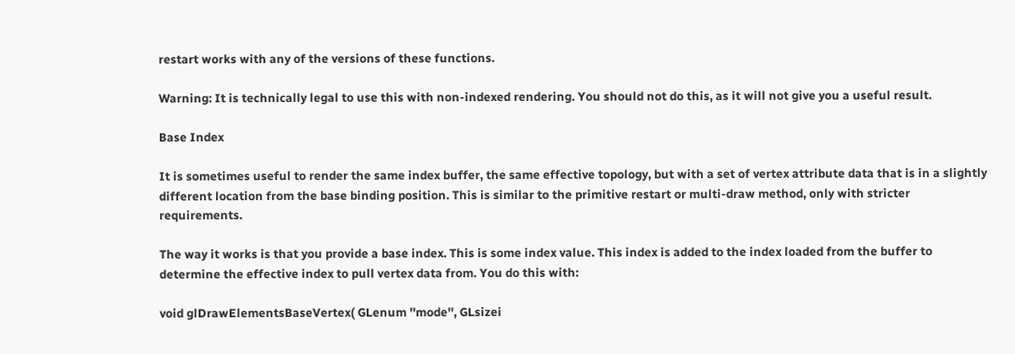restart works with any of the versions of these functions.

Warning: It is technically legal to use this with non-indexed rendering. You should not do this, as it will not give you a useful result.

Base Index

It is sometimes useful to render the same index buffer, the same effective topology, but with a set of vertex attribute data that is in a slightly different location from the base binding position. This is similar to the primitive restart or multi-draw method, only with stricter requirements.

The way it works is that you provide a base index. This is some index value. This index is added to the index loaded from the buffer to determine the effective index to pull vertex data from. You do this with:

void glDrawElementsBaseVertex( GLenum ''mode'', GLsizei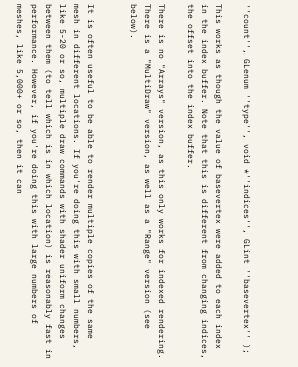''count'', GLenum ''type'', void *''indices'', GLint ''basevertex'' );

This works as though the value of basevertex were added to each index in the index buffer. Note that this is different from changing indices, the offset into the index buffer.

There is no "Arrays" version, as this only works for indexed rendering. There is a "MultiDraw" version, as well as a "Range" version (see below).


It is often useful to be able to render multiple copies of the same mesh in different locations. If you're doing this with small numbers, like 5-20 or so, multiple draw commands with shader uniform changes between them (to tell which is in which location) is reasonably fast in performance. However, if you're doing this with large numbers of meshes, like 5,000+ or so, then it can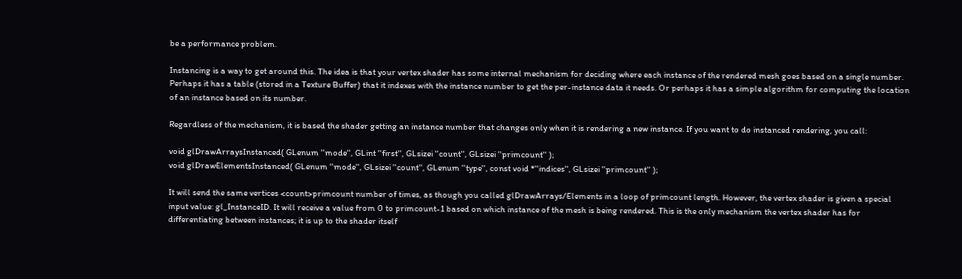be a performance problem.

Instancing is a way to get around this. The idea is that your vertex shader has some internal mechanism for deciding where each instance of the rendered mesh goes based on a single number. Perhaps it has a table (stored in a Texture Buffer) that it indexes with the instance number to get the per-instance data it needs. Or perhaps it has a simple algorithm for computing the location of an instance based on its number.

Regardless of the mechanism, it is based the shader getting an instance number that changes only when it is rendering a new instance. If you want to do instanced rendering, you call:

void glDrawArraysInstanced( GLenum ''mode'', GLint ''first'', GLsizei ''count'', GLsizei ''primcount'' );
void glDrawElementsInstanced( GLenum ''mode'', GLsizei ''count'', GLenum ''type'', const void *''indices'', GLsizei ''primcount'' );

It will send the same vertices <count>primcount number of times, as though you called glDrawArrays/Elements in a loop of primcount length. However, the vertex shader is given a special input value: gl_InstanceID. It will receive a value from 0 to primcount-1 based on which instance of the mesh is being rendered. This is the only mechanism the vertex shader has for differentiating between instances; it is up to the shader itself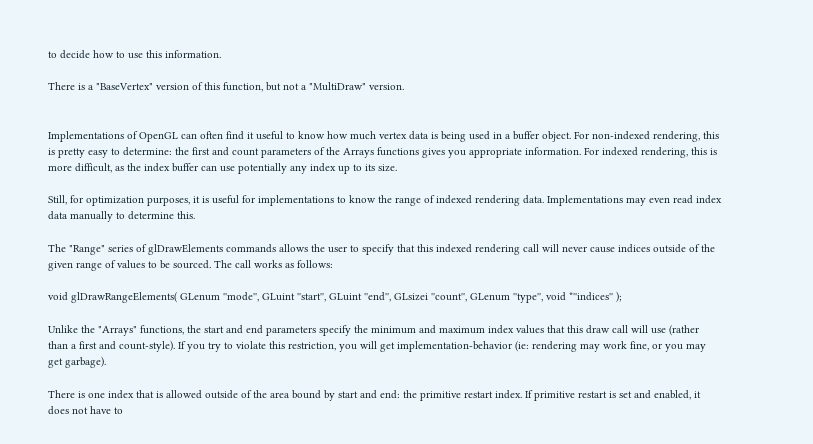to decide how to use this information.

There is a "BaseVertex" version of this function, but not a "MultiDraw" version.


Implementations of OpenGL can often find it useful to know how much vertex data is being used in a buffer object. For non-indexed rendering, this is pretty easy to determine: the first and count parameters of the Arrays functions gives you appropriate information. For indexed rendering, this is more difficult, as the index buffer can use potentially any index up to its size.

Still, for optimization purposes, it is useful for implementations to know the range of indexed rendering data. Implementations may even read index data manually to determine this.

The "Range" series of glDrawElements commands allows the user to specify that this indexed rendering call will never cause indices outside of the given range of values to be sourced. The call works as follows:

void glDrawRangeElements( GLenum ''mode'', GLuint ''start'', GLuint ''end'', GLsizei ''count'', GLenum ''type'', void *''indices'' );

Unlike the "Arrays" functions, the start and end parameters specify the minimum and maximum index values that this draw call will use (rather than a first and count-style). If you try to violate this restriction, you will get implementation-behavior (ie: rendering may work fine, or you may get garbage).

There is one index that is allowed outside of the area bound by start and end: the primitive restart index. If primitive restart is set and enabled, it does not have to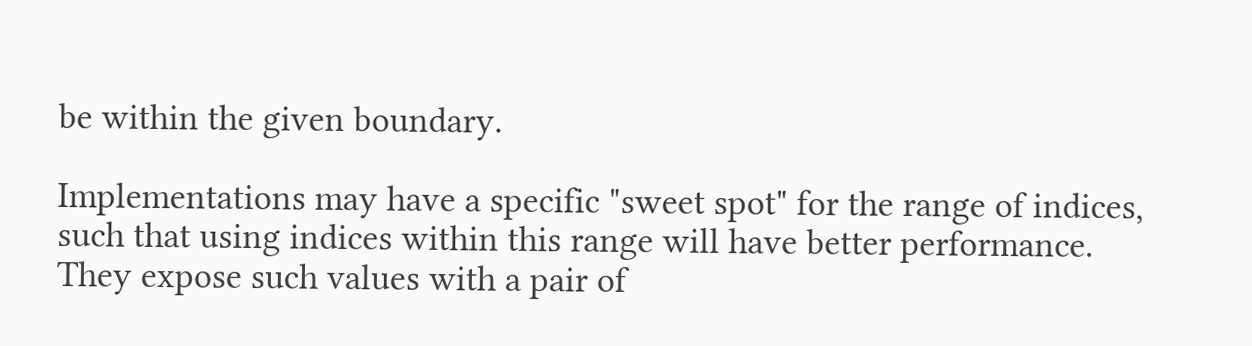be within the given boundary.

Implementations may have a specific "sweet spot" for the range of indices, such that using indices within this range will have better performance. They expose such values with a pair of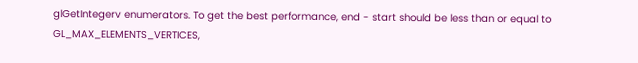glGetIntegerv enumerators. To get the best performance, end - start should be less than or equal to GL_MAX_ELEMENTS_VERTICES,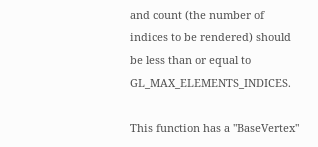and count (the number of indices to be rendered) should be less than or equal to GL_MAX_ELEMENTS_INDICES.

This function has a "BaseVertex"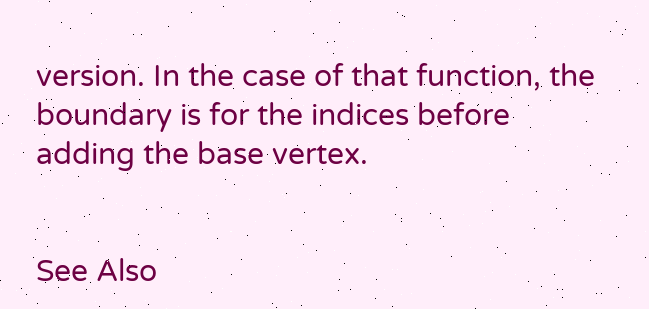version. In the case of that function, the boundary is for the indices before adding the base vertex.


See Also